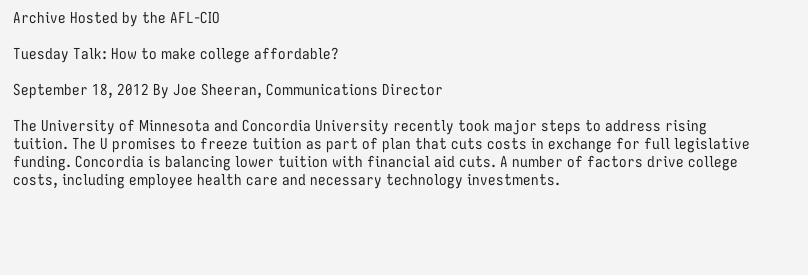Archive Hosted by the AFL-CIO

Tuesday Talk: How to make college affordable?

September 18, 2012 By Joe Sheeran, Communications Director

The University of Minnesota and Concordia University recently took major steps to address rising tuition. The U promises to freeze tuition as part of plan that cuts costs in exchange for full legislative funding. Concordia is balancing lower tuition with financial aid cuts. A number of factors drive college costs, including employee health care and necessary technology investments.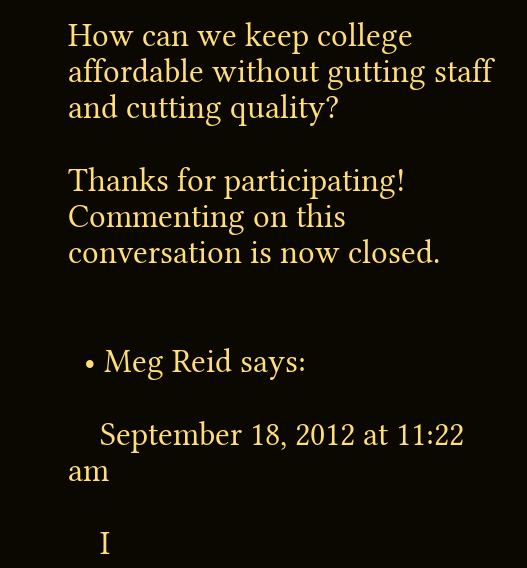How can we keep college affordable without gutting staff and cutting quality?

Thanks for participating! Commenting on this conversation is now closed.


  • Meg Reid says:

    September 18, 2012 at 11:22 am

    I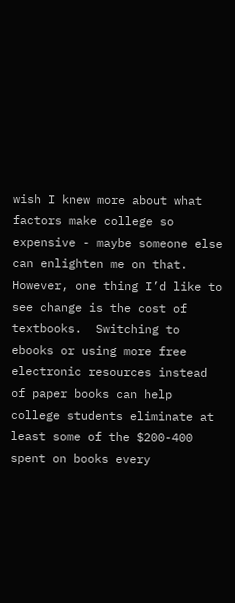wish I knew more about what factors make college so expensive - maybe someone else can enlighten me on that.  However, one thing I’d like to see change is the cost of textbooks.  Switching to ebooks or using more free electronic resources instead of paper books can help college students eliminate at least some of the $200-400 spent on books every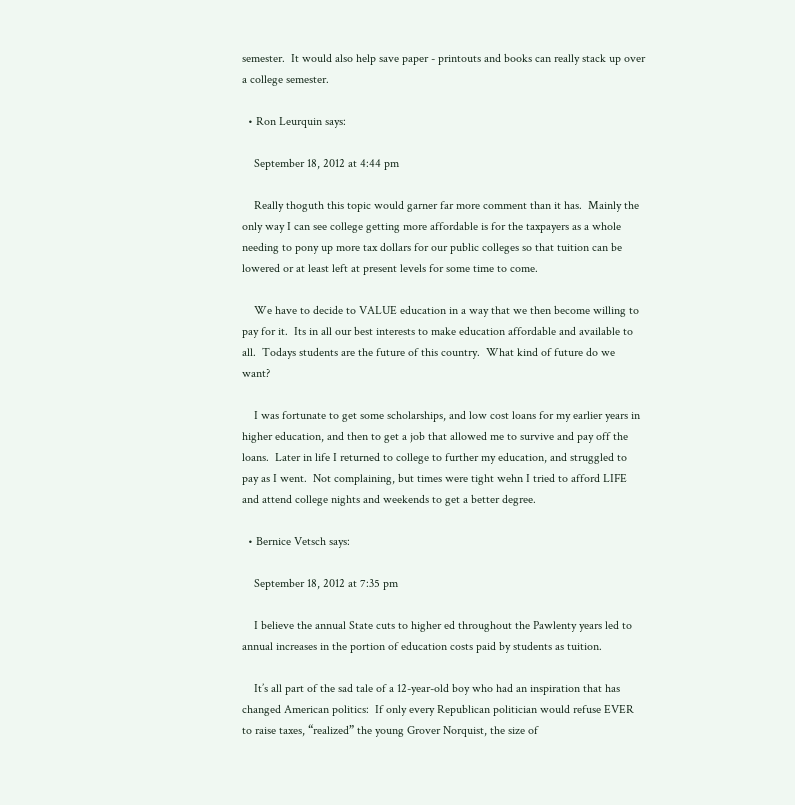semester.  It would also help save paper - printouts and books can really stack up over a college semester.

  • Ron Leurquin says:

    September 18, 2012 at 4:44 pm

    Really thoguth this topic would garner far more comment than it has.  Mainly the only way I can see college getting more affordable is for the taxpayers as a whole needing to pony up more tax dollars for our public colleges so that tuition can be lowered or at least left at present levels for some time to come.

    We have to decide to VALUE education in a way that we then become willing to pay for it.  Its in all our best interests to make education affordable and available to all.  Todays students are the future of this country.  What kind of future do we want?

    I was fortunate to get some scholarships, and low cost loans for my earlier years in higher education, and then to get a job that allowed me to survive and pay off the loans.  Later in life I returned to college to further my education, and struggled to pay as I went.  Not complaining, but times were tight wehn I tried to afford LIFE and attend college nights and weekends to get a better degree.

  • Bernice Vetsch says:

    September 18, 2012 at 7:35 pm

    I believe the annual State cuts to higher ed throughout the Pawlenty years led to annual increases in the portion of education costs paid by students as tuition.

    It’s all part of the sad tale of a 12-year-old boy who had an inspiration that has changed American politics:  If only every Republican politician would refuse EVER to raise taxes, “realized” the young Grover Norquist, the size of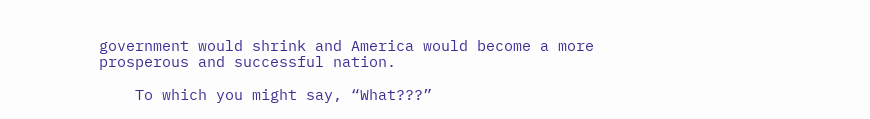government would shrink and America would become a more prosperous and successful nation.

    To which you might say, “What???”